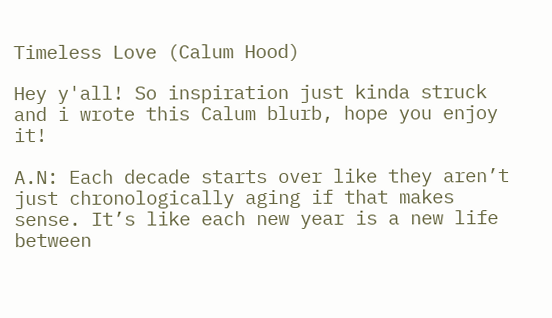Timeless Love (Calum Hood)

Hey y'all! So inspiration just kinda struck and i wrote this Calum blurb, hope you enjoy it!

A.N: Each decade starts over like they aren’t just chronologically aging if that makes sense. It’s like each new year is a new life between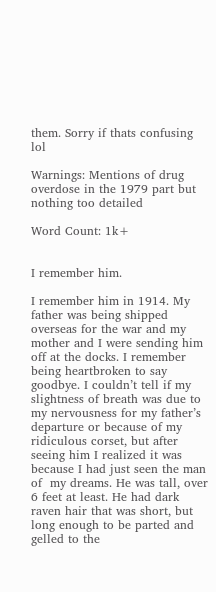them. Sorry if thats confusing lol

Warnings: Mentions of drug overdose in the 1979 part but nothing too detailed

Word Count: 1k+


I remember him.

I remember him in 1914. My father was being shipped overseas for the war and my mother and I were sending him off at the docks. I remember being heartbroken to say goodbye. I couldn’t tell if my slightness of breath was due to my nervousness for my father’s departure or because of my ridiculous corset, but after seeing him I realized it was because I had just seen the man of  my dreams. He was tall, over 6 feet at least. He had dark raven hair that was short, but long enough to be parted and gelled to the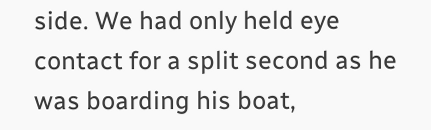side. We had only held eye contact for a split second as he was boarding his boat,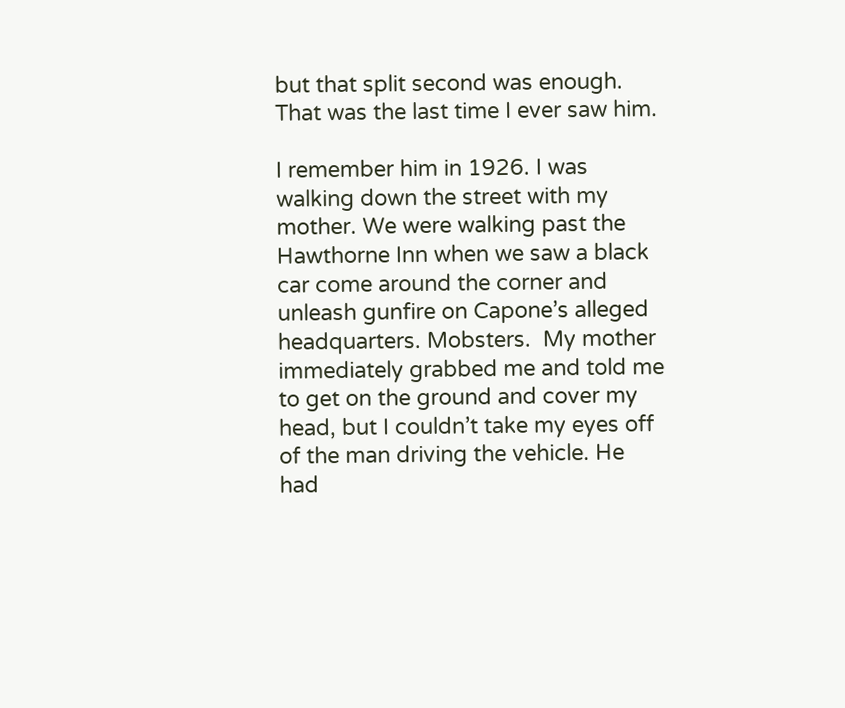but that split second was enough. That was the last time I ever saw him.

I remember him in 1926. I was walking down the street with my mother. We were walking past the Hawthorne Inn when we saw a black car come around the corner and unleash gunfire on Capone’s alleged headquarters. Mobsters.  My mother immediately grabbed me and told me to get on the ground and cover my head, but I couldn’t take my eyes off of the man driving the vehicle. He had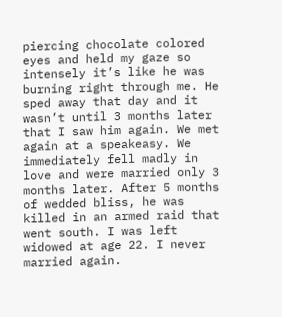piercing chocolate colored eyes and held my gaze so intensely it’s like he was burning right through me. He sped away that day and it wasn’t until 3 months later that I saw him again. We met again at a speakeasy. We immediately fell madly in love and were married only 3 months later. After 5 months of wedded bliss, he was killed in an armed raid that went south. I was left widowed at age 22. I never married again.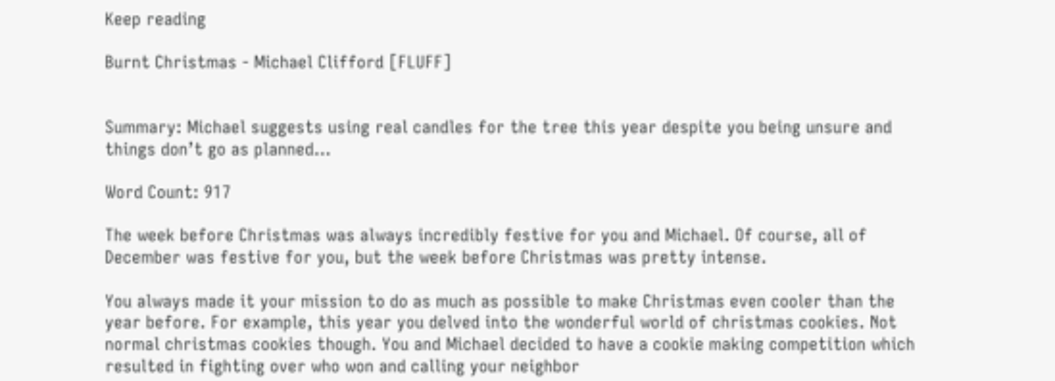Keep reading

Burnt Christmas - Michael Clifford [FLUFF]


Summary: Michael suggests using real candles for the tree this year despite you being unsure and things don’t go as planned…

Word Count: 917

The week before Christmas was always incredibly festive for you and Michael. Of course, all of December was festive for you, but the week before Christmas was pretty intense.

You always made it your mission to do as much as possible to make Christmas even cooler than the year before. For example, this year you delved into the wonderful world of christmas cookies. Not normal christmas cookies though. You and Michael decided to have a cookie making competition which resulted in fighting over who won and calling your neighbor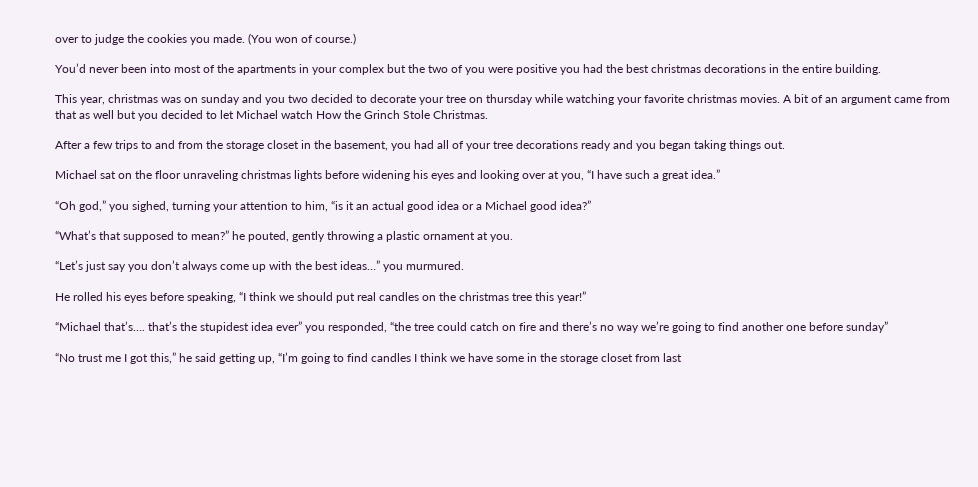over to judge the cookies you made. (You won of course.)

You’d never been into most of the apartments in your complex but the two of you were positive you had the best christmas decorations in the entire building.

This year, christmas was on sunday and you two decided to decorate your tree on thursday while watching your favorite christmas movies. A bit of an argument came from that as well but you decided to let Michael watch How the Grinch Stole Christmas.

After a few trips to and from the storage closet in the basement, you had all of your tree decorations ready and you began taking things out.

Michael sat on the floor unraveling christmas lights before widening his eyes and looking over at you, “I have such a great idea.”

“Oh god,” you sighed, turning your attention to him, “is it an actual good idea or a Michael good idea?”

“What’s that supposed to mean?” he pouted, gently throwing a plastic ornament at you.

“Let’s just say you don’t always come up with the best ideas…” you murmured.

He rolled his eyes before speaking, “I think we should put real candles on the christmas tree this year!”

“Michael that’s…. that’s the stupidest idea ever” you responded, “the tree could catch on fire and there’s no way we’re going to find another one before sunday”

“No trust me I got this,” he said getting up, “I’m going to find candles I think we have some in the storage closet from last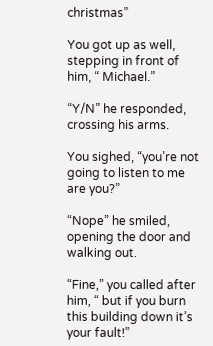christmas”

You got up as well, stepping in front of him, “ Michael.”

“Y/N” he responded, crossing his arms.

You sighed, “you’re not going to listen to me are you?”

“Nope” he smiled, opening the door and walking out.

“Fine,” you called after him, “ but if you burn this building down it’s your fault!”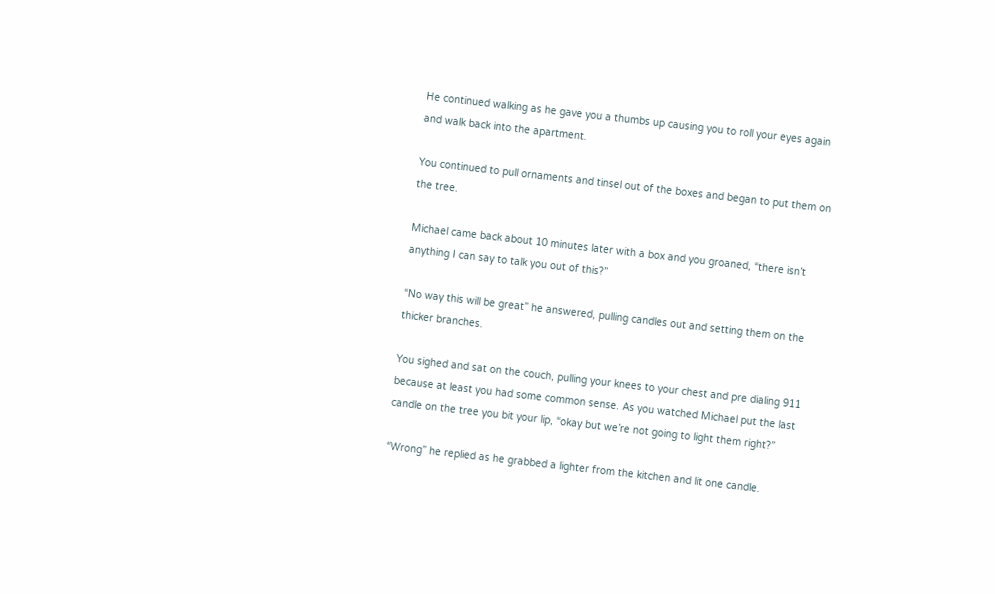He continued walking as he gave you a thumbs up causing you to roll your eyes again and walk back into the apartment.

You continued to pull ornaments and tinsel out of the boxes and began to put them on the tree.

Michael came back about 10 minutes later with a box and you groaned, “there isn’t anything I can say to talk you out of this?”

“No way this will be great” he answered, pulling candles out and setting them on the thicker branches.

You sighed and sat on the couch, pulling your knees to your chest and pre dialing 911 because at least you had some common sense. As you watched Michael put the last candle on the tree you bit your lip, “okay but we’re not going to light them right?”

“Wrong” he replied as he grabbed a lighter from the kitchen and lit one candle.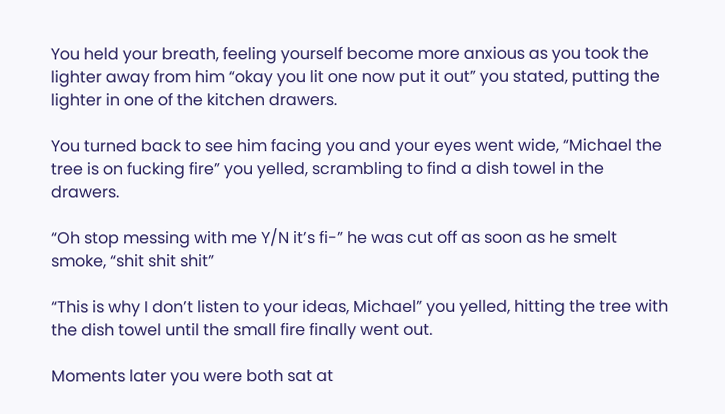You held your breath, feeling yourself become more anxious as you took the lighter away from him “okay you lit one now put it out” you stated, putting the lighter in one of the kitchen drawers.

You turned back to see him facing you and your eyes went wide, “Michael the tree is on fucking fire” you yelled, scrambling to find a dish towel in the drawers.

“Oh stop messing with me Y/N it’s fi-” he was cut off as soon as he smelt smoke, “shit shit shit”

“This is why I don’t listen to your ideas, Michael” you yelled, hitting the tree with the dish towel until the small fire finally went out.

Moments later you were both sat at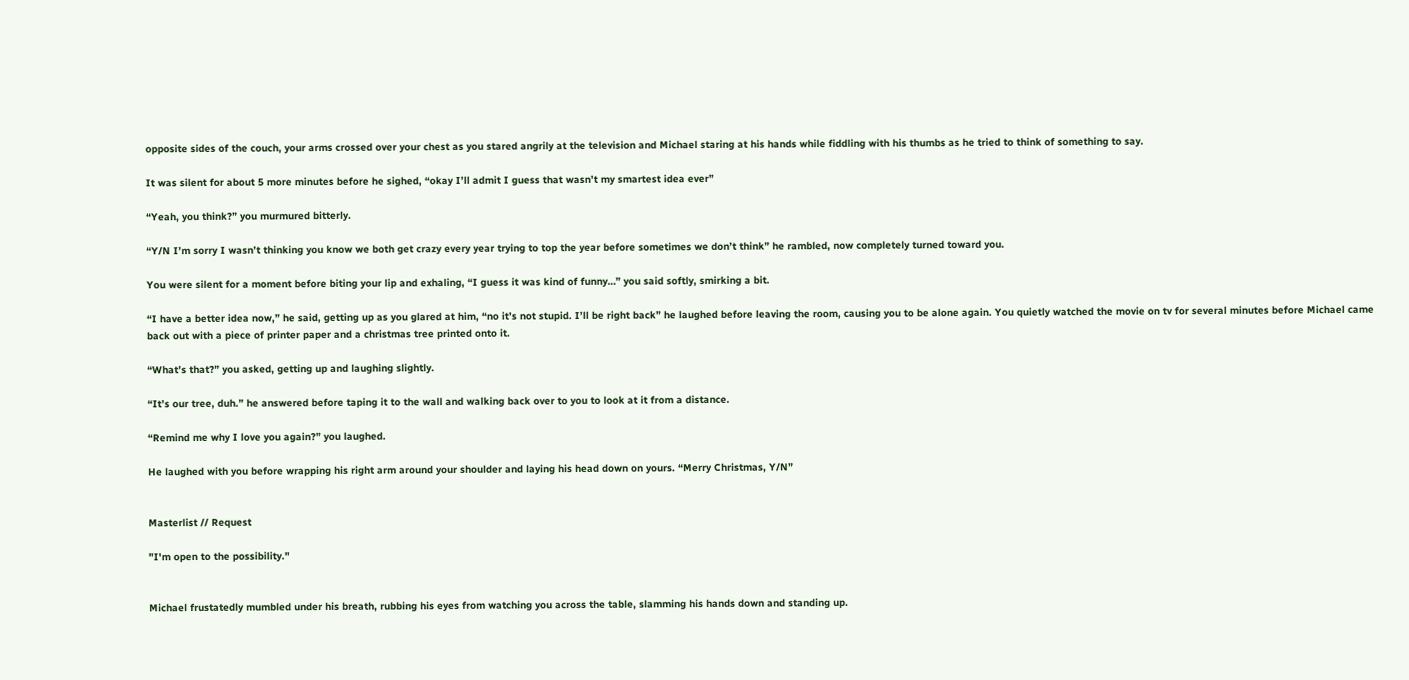opposite sides of the couch, your arms crossed over your chest as you stared angrily at the television and Michael staring at his hands while fiddling with his thumbs as he tried to think of something to say.

It was silent for about 5 more minutes before he sighed, “okay I’ll admit I guess that wasn’t my smartest idea ever”

“Yeah, you think?” you murmured bitterly.

“Y/N I’m sorry I wasn’t thinking you know we both get crazy every year trying to top the year before sometimes we don’t think” he rambled, now completely turned toward you.

You were silent for a moment before biting your lip and exhaling, “I guess it was kind of funny…” you said softly, smirking a bit.

“I have a better idea now,” he said, getting up as you glared at him, “no it’s not stupid. I’ll be right back” he laughed before leaving the room, causing you to be alone again. You quietly watched the movie on tv for several minutes before Michael came back out with a piece of printer paper and a christmas tree printed onto it.

“What’s that?” you asked, getting up and laughing slightly.

“It’s our tree, duh.” he answered before taping it to the wall and walking back over to you to look at it from a distance.

“Remind me why I love you again?” you laughed.

He laughed with you before wrapping his right arm around your shoulder and laying his head down on yours. “Merry Christmas, Y/N”


Masterlist // Request

"I'm open to the possibility."


Michael frustatedly mumbled under his breath, rubbing his eyes from watching you across the table, slamming his hands down and standing up.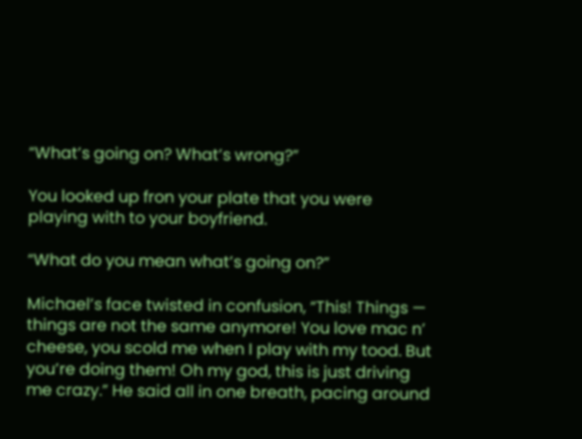“What’s going on? What’s wrong?”

You looked up fron your plate that you were playing with to your boyfriend.

“What do you mean what’s going on?”

Michael’s face twisted in confusion, “This! Things — things are not the same anymore! You love mac n’ cheese, you scold me when I play with my tood. But you’re doing them! Oh my god, this is just driving me crazy.” He said all in one breath, pacing around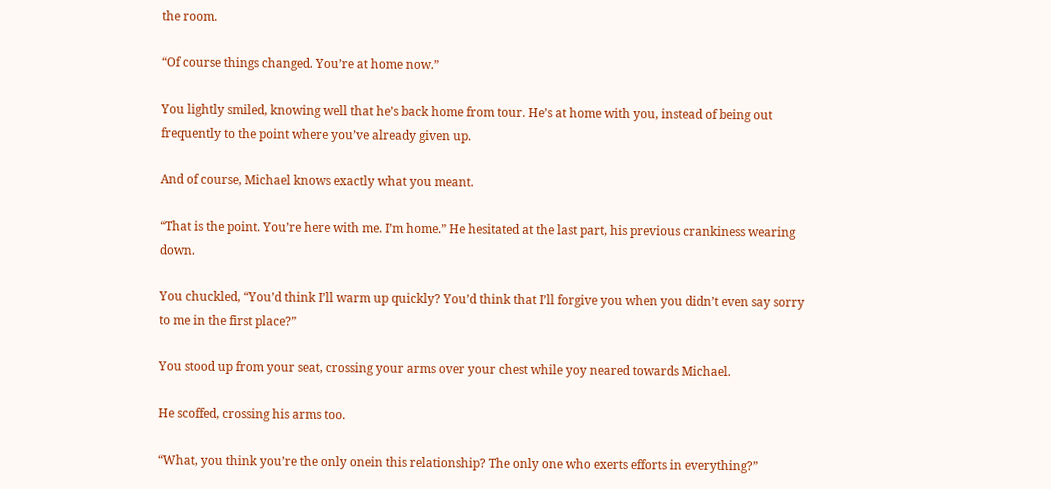the room.

“Of course things changed. You’re at home now.”

You lightly smiled, knowing well that he’s back home from tour. He’s at home with you, instead of being out frequently to the point where you’ve already given up.

And of course, Michael knows exactly what you meant.

“That is the point. You’re here with me. I’m home.” He hesitated at the last part, his previous crankiness wearing down.

You chuckled, “You’d think I’ll warm up quickly? You’d think that I’ll forgive you when you didn’t even say sorry to me in the first place?”

You stood up from your seat, crossing your arms over your chest while yoy neared towards Michael.

He scoffed, crossing his arms too.

“What, you think you’re the only onein this relationship? The only one who exerts efforts in everything?”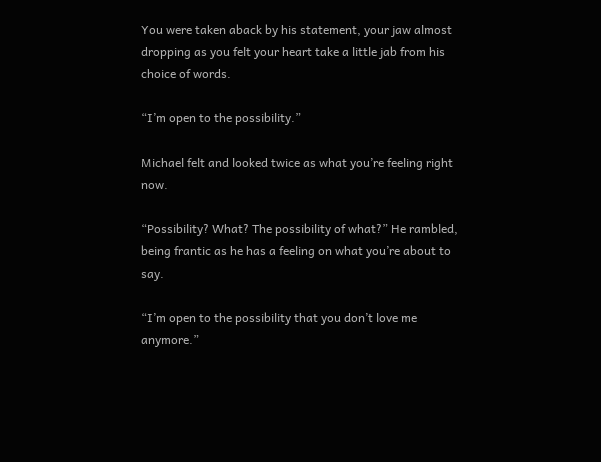You were taken aback by his statement, your jaw almost dropping as you felt your heart take a little jab from his choice of words.

“I’m open to the possibility.”

Michael felt and looked twice as what you’re feeling right now.

“Possibility? What? The possibility of what?” He rambled, being frantic as he has a feeling on what you’re about to say.

“I’m open to the possibility that you don’t love me anymore.”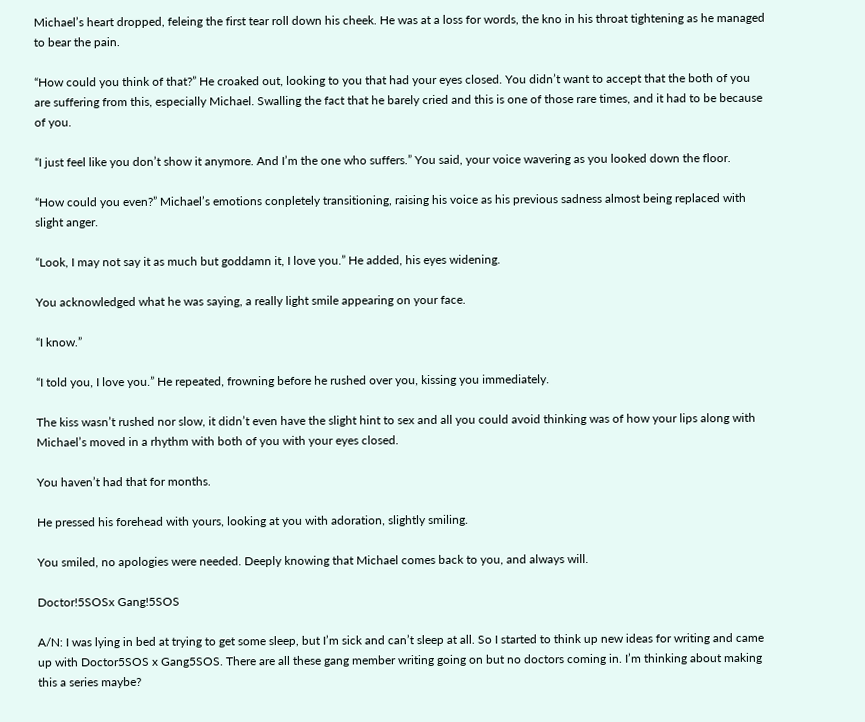Michael’s heart dropped, feleing the first tear roll down his cheek. He was at a loss for words, the kno in his throat tightening as he managed to bear the pain.

“How could you think of that?” He croaked out, looking to you that had your eyes closed. You didn’t want to accept that the both of you are suffering from this, especially Michael. Swalling the fact that he barely cried and this is one of those rare times, and it had to be because of you.

“I just feel like you don’t show it anymore. And I’m the one who suffers.” You said, your voice wavering as you looked down the floor.

“How could you even?” Michael’s emotions conpletely transitioning, raising his voice as his previous sadness almost being replaced with slight anger.

“Look, I may not say it as much but goddamn it, I love you.” He added, his eyes widening.

You acknowledged what he was saying, a really light smile appearing on your face.

“I know.”

“I told you, I love you.” He repeated, frowning before he rushed over you, kissing you immediately.

The kiss wasn’t rushed nor slow, it didn’t even have the slight hint to sex and all you could avoid thinking was of how your lips along with Michael’s moved in a rhythm with both of you with your eyes closed.

You haven’t had that for months.

He pressed his forehead with yours, looking at you with adoration, slightly smiling.

You smiled, no apologies were needed. Deeply knowing that Michael comes back to you, and always will.

Doctor!5SOSx Gang!5SOS

A/N: I was lying in bed at trying to get some sleep, but I’m sick and can’t sleep at all. So I started to think up new ideas for writing and came up with Doctor5SOS x Gang5SOS. There are all these gang member writing going on but no doctors coming in. I’m thinking about making this a series maybe?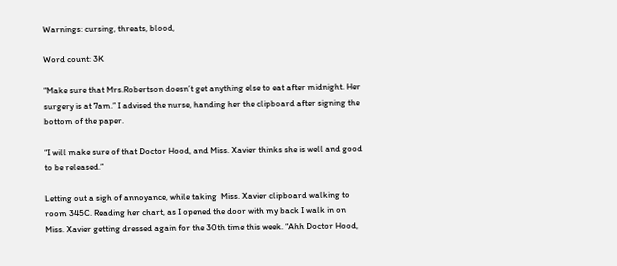Warnings: cursing, threats, blood,

Word count: 3K

“Make sure that Mrs.Robertson doesn’t get anything else to eat after midnight. Her surgery is at 7am.” I advised the nurse, handing her the clipboard after signing the bottom of the paper.

“I will make sure of that Doctor Hood, and Miss. Xavier thinks she is well and good to be released.”

Letting out a sigh of annoyance, while taking  Miss. Xavier clipboard walking to room 345C. Reading her chart, as I opened the door with my back I walk in on Miss. Xavier getting dressed again for the 30th time this week. “Ahh Doctor Hood,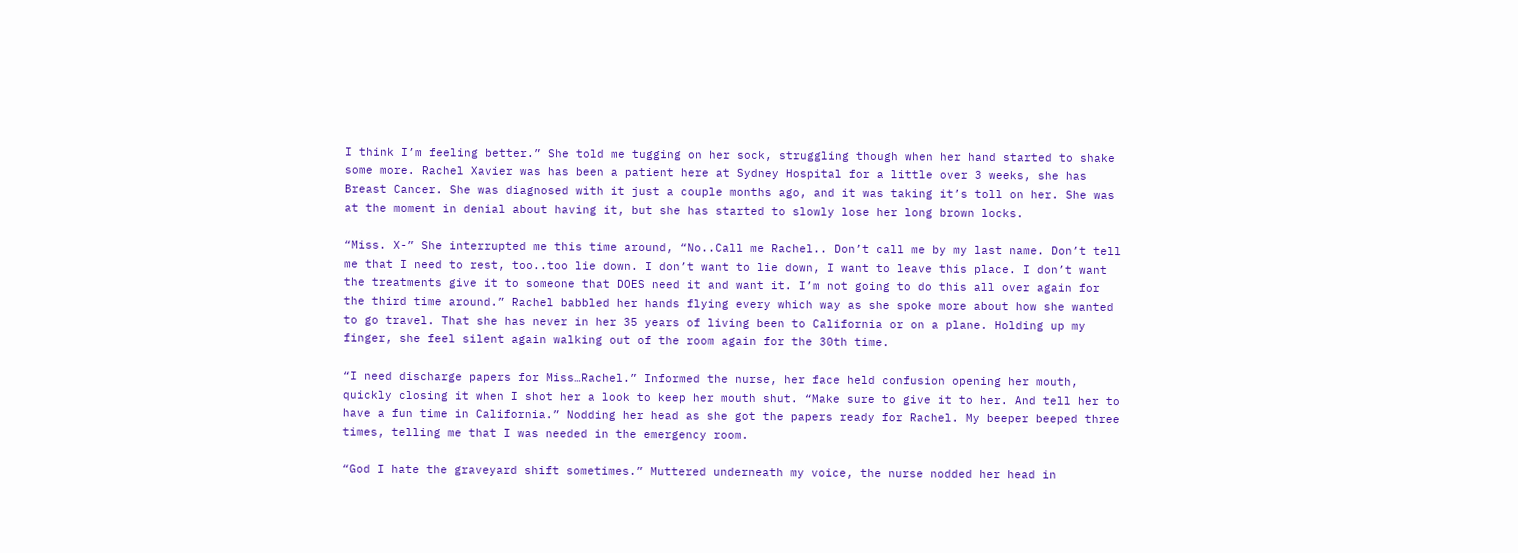I think I’m feeling better.” She told me tugging on her sock, struggling though when her hand started to shake some more. Rachel Xavier was has been a patient here at Sydney Hospital for a little over 3 weeks, she has Breast Cancer. She was diagnosed with it just a couple months ago, and it was taking it’s toll on her. She was at the moment in denial about having it, but she has started to slowly lose her long brown locks.

“Miss. X-” She interrupted me this time around, “No..Call me Rachel.. Don’t call me by my last name. Don’t tell me that I need to rest, too..too lie down. I don’t want to lie down, I want to leave this place. I don’t want the treatments give it to someone that DOES need it and want it. I’m not going to do this all over again for the third time around.” Rachel babbled her hands flying every which way as she spoke more about how she wanted to go travel. That she has never in her 35 years of living been to California or on a plane. Holding up my finger, she feel silent again walking out of the room again for the 30th time.

“I need discharge papers for Miss…Rachel.” Informed the nurse, her face held confusion opening her mouth, quickly closing it when I shot her a look to keep her mouth shut. “Make sure to give it to her. And tell her to have a fun time in California.” Nodding her head as she got the papers ready for Rachel. My beeper beeped three times, telling me that I was needed in the emergency room.

“God I hate the graveyard shift sometimes.” Muttered underneath my voice, the nurse nodded her head in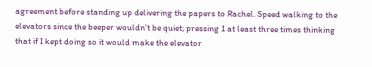agreement before standing up delivering the papers to Rachel. Speed walking to the elevators since the beeper wouldn’t be quiet; pressing 1 at least three times thinking that if I kept doing so it would make the elevator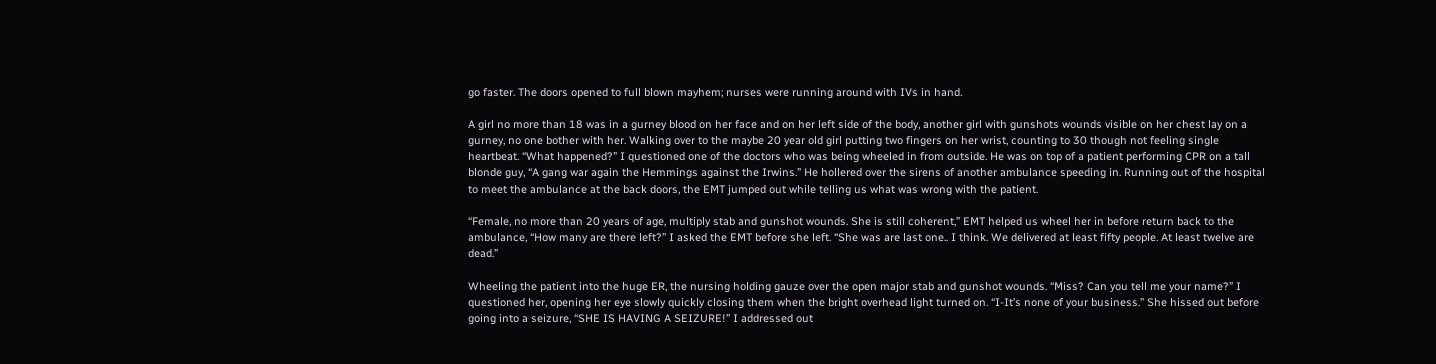go faster. The doors opened to full blown mayhem; nurses were running around with IVs in hand.

A girl no more than 18 was in a gurney blood on her face and on her left side of the body, another girl with gunshots wounds visible on her chest lay on a gurney, no one bother with her. Walking over to the maybe 20 year old girl putting two fingers on her wrist, counting to 30 though not feeling single heartbeat. “What happened?” I questioned one of the doctors who was being wheeled in from outside. He was on top of a patient performing CPR on a tall blonde guy, “A gang war again the Hemmings against the Irwins.” He hollered over the sirens of another ambulance speeding in. Running out of the hospital to meet the ambulance at the back doors, the EMT jumped out while telling us what was wrong with the patient.

“Female, no more than 20 years of age, multiply stab and gunshot wounds. She is still coherent,” EMT helped us wheel her in before return back to the ambulance, “How many are there left?” I asked the EMT before she left. “She was are last one.. I think. We delivered at least fifty people. At least twelve are dead.”

Wheeling the patient into the huge ER, the nursing holding gauze over the open major stab and gunshot wounds. “Miss? Can you tell me your name?” I questioned her, opening her eye slowly quickly closing them when the bright overhead light turned on. “I-It’s none of your business.” She hissed out before going into a seizure, “SHE IS HAVING A SEIZURE!” I addressed out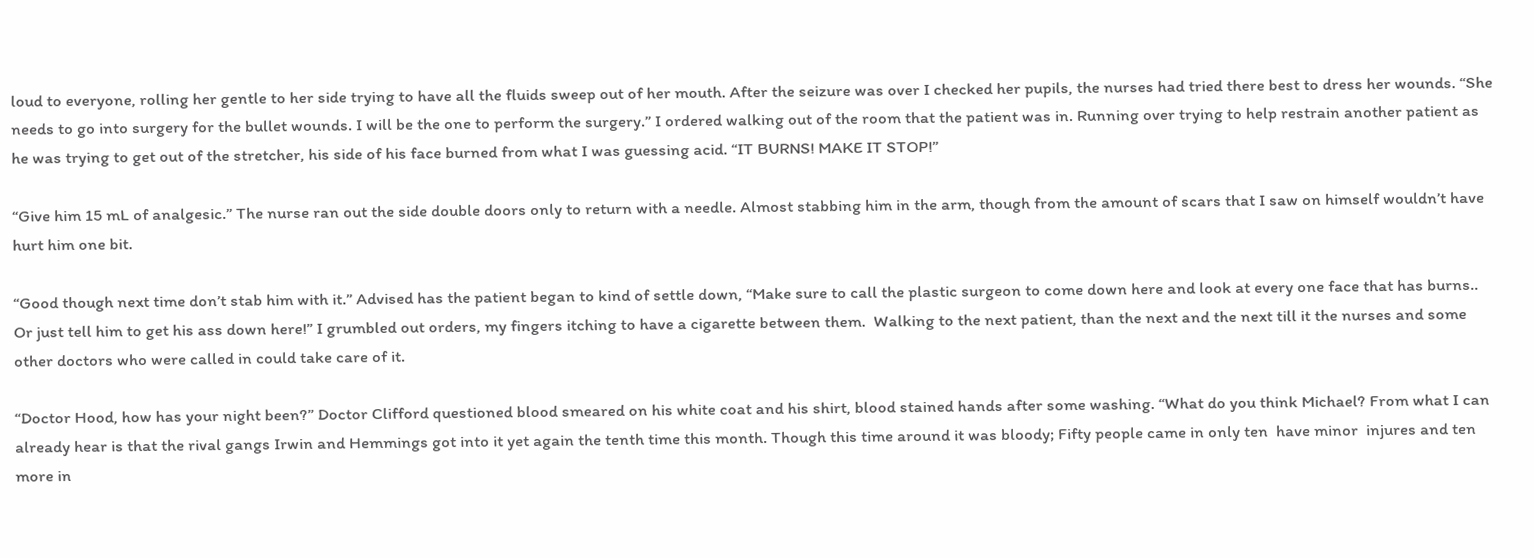loud to everyone, rolling her gentle to her side trying to have all the fluids sweep out of her mouth. After the seizure was over I checked her pupils, the nurses had tried there best to dress her wounds. “She needs to go into surgery for the bullet wounds. I will be the one to perform the surgery.” I ordered walking out of the room that the patient was in. Running over trying to help restrain another patient as he was trying to get out of the stretcher, his side of his face burned from what I was guessing acid. “IT BURNS! MAKE IT STOP!”

“Give him 15 mL of analgesic.” The nurse ran out the side double doors only to return with a needle. Almost stabbing him in the arm, though from the amount of scars that I saw on himself wouldn’t have hurt him one bit.

“Good though next time don’t stab him with it.” Advised has the patient began to kind of settle down, “Make sure to call the plastic surgeon to come down here and look at every one face that has burns.. Or just tell him to get his ass down here!” I grumbled out orders, my fingers itching to have a cigarette between them.  Walking to the next patient, than the next and the next till it the nurses and some other doctors who were called in could take care of it.

“Doctor Hood, how has your night been?” Doctor Clifford questioned blood smeared on his white coat and his shirt, blood stained hands after some washing. “What do you think Michael? From what I can already hear is that the rival gangs Irwin and Hemmings got into it yet again the tenth time this month. Though this time around it was bloody; Fifty people came in only ten  have minor  injures and ten more in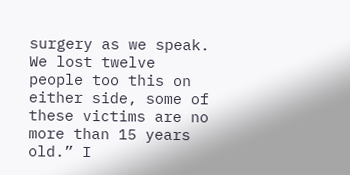surgery as we speak. We lost twelve people too this on either side, some of these victims are no more than 15 years old.” I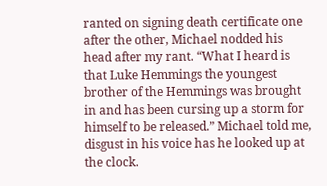ranted on signing death certificate one after the other, Michael nodded his head after my rant. “What I heard is that Luke Hemmings the youngest brother of the Hemmings was brought in and has been cursing up a storm for himself to be released.” Michael told me, disgust in his voice has he looked up at the clock.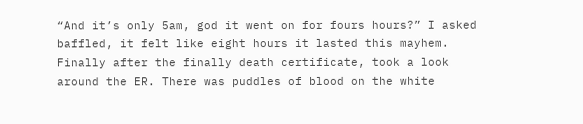“And it’s only 5am, god it went on for fours hours?” I asked baffled, it felt like eight hours it lasted this mayhem. Finally after the finally death certificate, took a look around the ER. There was puddles of blood on the white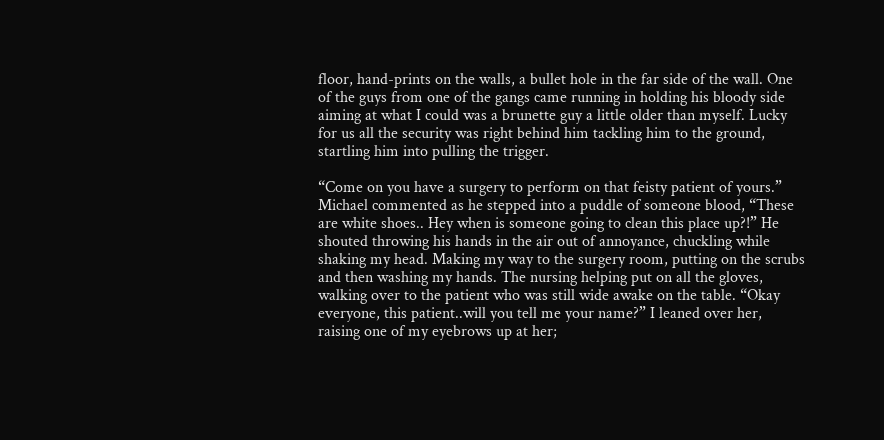floor, hand-prints on the walls, a bullet hole in the far side of the wall. One of the guys from one of the gangs came running in holding his bloody side aiming at what I could was a brunette guy a little older than myself. Lucky for us all the security was right behind him tackling him to the ground, startling him into pulling the trigger.

“Come on you have a surgery to perform on that feisty patient of yours.” Michael commented as he stepped into a puddle of someone blood, “These are white shoes.. Hey when is someone going to clean this place up?!” He shouted throwing his hands in the air out of annoyance, chuckling while shaking my head. Making my way to the surgery room, putting on the scrubs and then washing my hands. The nursing helping put on all the gloves, walking over to the patient who was still wide awake on the table. “Okay everyone, this patient..will you tell me your name?” I leaned over her, raising one of my eyebrows up at her;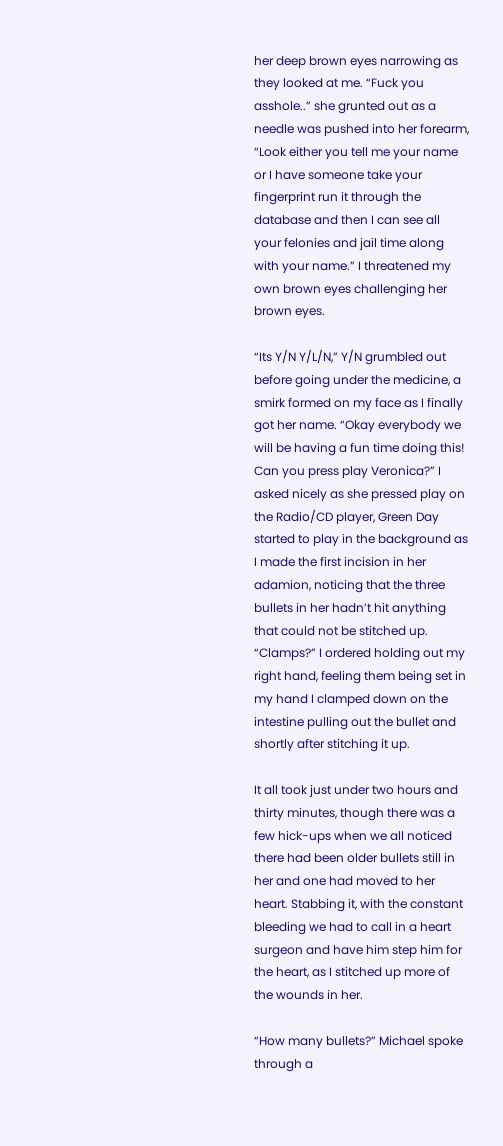her deep brown eyes narrowing as they looked at me. “Fuck you asshole..” she grunted out as a needle was pushed into her forearm, “Look either you tell me your name or I have someone take your fingerprint run it through the database and then I can see all your felonies and jail time along with your name.” I threatened my own brown eyes challenging her brown eyes.

“Its Y/N Y/L/N,” Y/N grumbled out before going under the medicine, a smirk formed on my face as I finally got her name. “Okay everybody we will be having a fun time doing this! Can you press play Veronica?” I asked nicely as she pressed play on the Radio/CD player, Green Day started to play in the background as I made the first incision in her adamion, noticing that the three bullets in her hadn’t hit anything that could not be stitched up. “Clamps?” I ordered holding out my right hand, feeling them being set in my hand I clamped down on the intestine pulling out the bullet and shortly after stitching it up.

It all took just under two hours and thirty minutes, though there was a few hick-ups when we all noticed there had been older bullets still in her and one had moved to her heart. Stabbing it, with the constant bleeding we had to call in a heart surgeon and have him step him for the heart, as I stitched up more of the wounds in her.

“How many bullets?” Michael spoke through a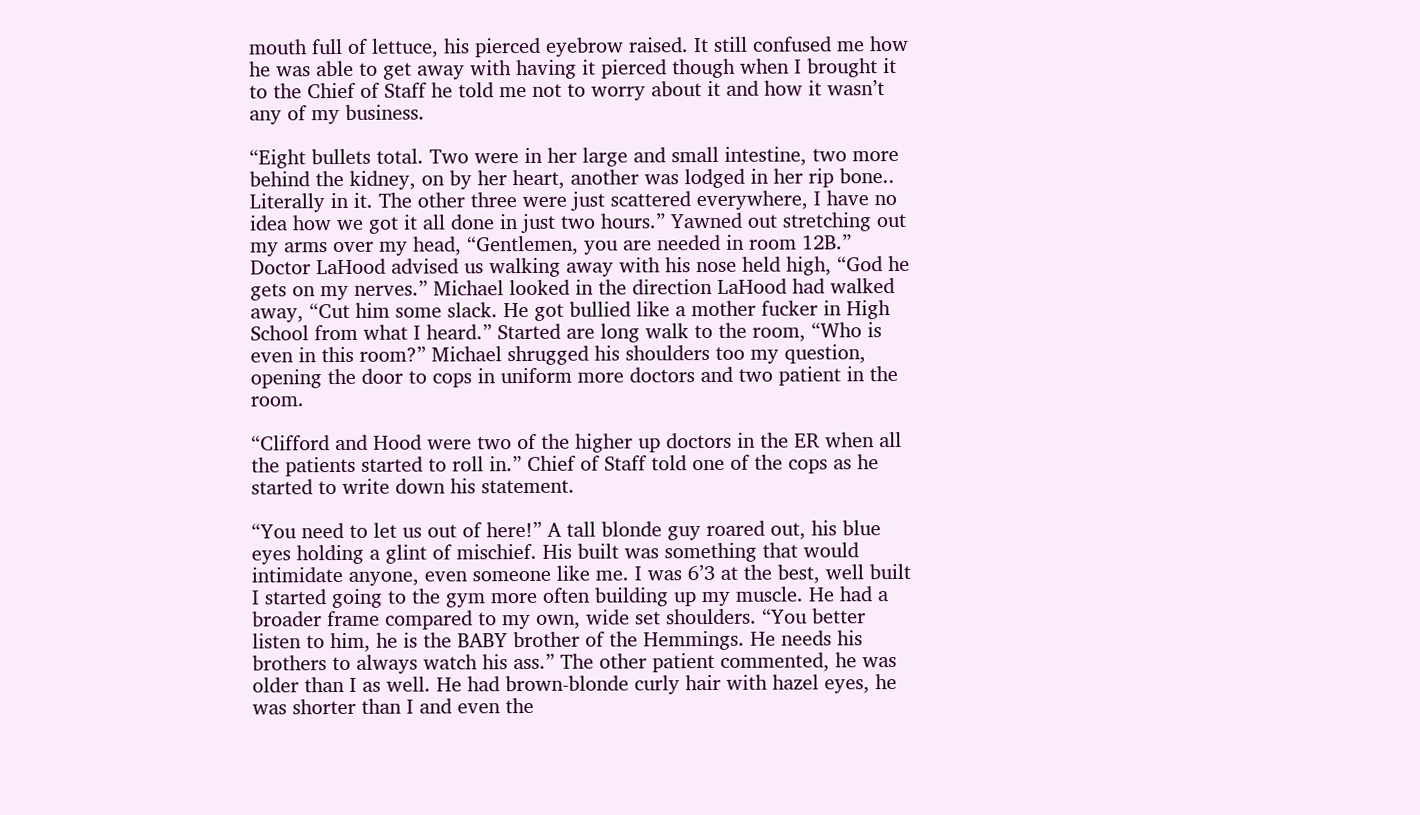mouth full of lettuce, his pierced eyebrow raised. It still confused me how he was able to get away with having it pierced though when I brought it to the Chief of Staff he told me not to worry about it and how it wasn’t any of my business.

“Eight bullets total. Two were in her large and small intestine, two more behind the kidney, on by her heart, another was lodged in her rip bone.. Literally in it. The other three were just scattered everywhere, I have no idea how we got it all done in just two hours.” Yawned out stretching out my arms over my head, “Gentlemen, you are needed in room 12B.” Doctor LaHood advised us walking away with his nose held high, “God he gets on my nerves.” Michael looked in the direction LaHood had walked away, “Cut him some slack. He got bullied like a mother fucker in High School from what I heard.” Started are long walk to the room, “Who is even in this room?” Michael shrugged his shoulders too my question, opening the door to cops in uniform more doctors and two patient in the room.

“Clifford and Hood were two of the higher up doctors in the ER when all the patients started to roll in.” Chief of Staff told one of the cops as he started to write down his statement.

“You need to let us out of here!” A tall blonde guy roared out, his blue eyes holding a glint of mischief. His built was something that would intimidate anyone, even someone like me. I was 6’3 at the best, well built I started going to the gym more often building up my muscle. He had a broader frame compared to my own, wide set shoulders. “You better listen to him, he is the BABY brother of the Hemmings. He needs his brothers to always watch his ass.” The other patient commented, he was older than I as well. He had brown-blonde curly hair with hazel eyes, he was shorter than I and even the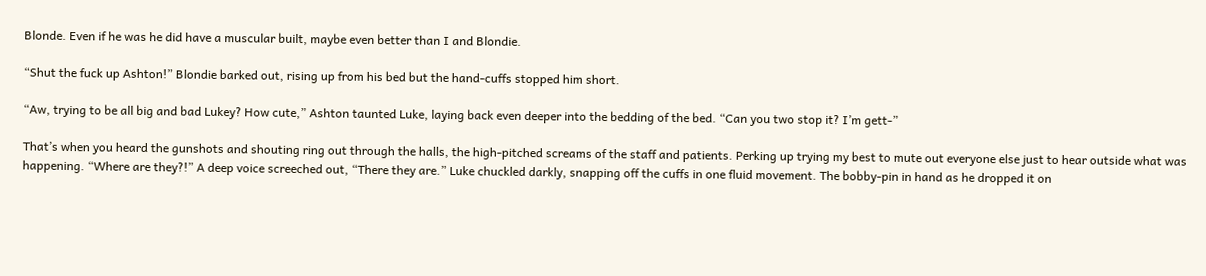Blonde. Even if he was he did have a muscular built, maybe even better than I and Blondie.

“Shut the fuck up Ashton!” Blondie barked out, rising up from his bed but the hand-cuffs stopped him short.

“Aw, trying to be all big and bad Lukey? How cute,” Ashton taunted Luke, laying back even deeper into the bedding of the bed. “Can you two stop it? I’m gett-”

That’s when you heard the gunshots and shouting ring out through the halls, the high-pitched screams of the staff and patients. Perking up trying my best to mute out everyone else just to hear outside what was happening. “Where are they?!” A deep voice screeched out, “There they are.” Luke chuckled darkly, snapping off the cuffs in one fluid movement. The bobby-pin in hand as he dropped it on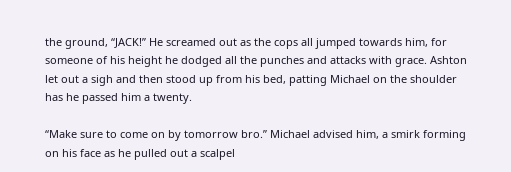the ground, “JACK!” He screamed out as the cops all jumped towards him, for someone of his height he dodged all the punches and attacks with grace. Ashton let out a sigh and then stood up from his bed, patting Michael on the shoulder has he passed him a twenty.

“Make sure to come on by tomorrow bro.” Michael advised him, a smirk forming on his face as he pulled out a scalpel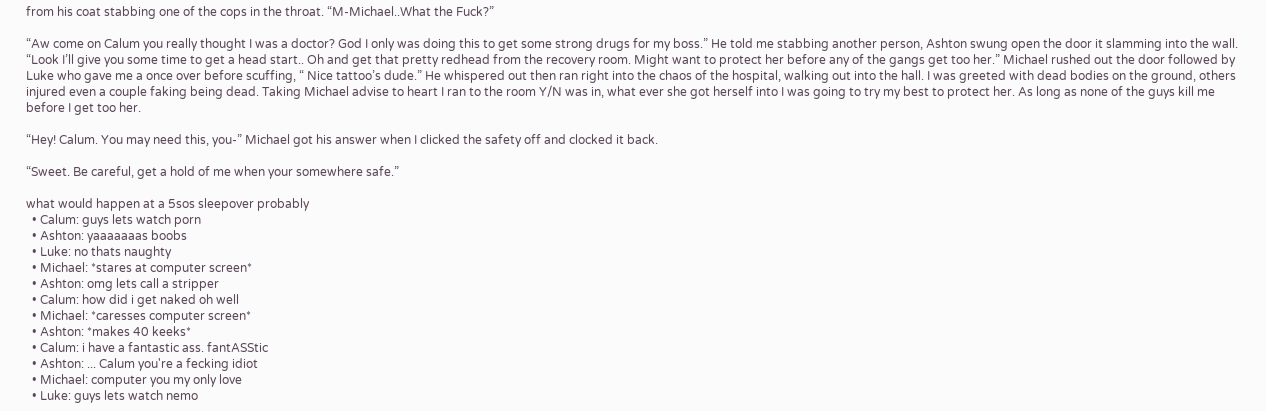from his coat stabbing one of the cops in the throat. “M-Michael..What the Fuck?”

“Aw come on Calum you really thought I was a doctor? God I only was doing this to get some strong drugs for my boss.” He told me stabbing another person, Ashton swung open the door it slamming into the wall. “Look I’ll give you some time to get a head start.. Oh and get that pretty redhead from the recovery room. Might want to protect her before any of the gangs get too her.” Michael rushed out the door followed by Luke who gave me a once over before scuffing, “ Nice tattoo’s dude.” He whispered out then ran right into the chaos of the hospital, walking out into the hall. I was greeted with dead bodies on the ground, others injured even a couple faking being dead. Taking Michael advise to heart I ran to the room Y/N was in, what ever she got herself into I was going to try my best to protect her. As long as none of the guys kill me before I get too her.

“Hey! Calum. You may need this, you-” Michael got his answer when I clicked the safety off and clocked it back.

“Sweet. Be careful, get a hold of me when your somewhere safe.”

what would happen at a 5sos sleepover probably
  • Calum: guys lets watch porn
  • Ashton: yaaaaaaas boobs
  • Luke: no thats naughty
  • Michael: *stares at computer screen*
  • Ashton: omg lets call a stripper
  • Calum: how did i get naked oh well
  • Michael: *caresses computer screen*
  • Ashton: *makes 40 keeks*
  • Calum: i have a fantastic ass. fantASStic
  • Ashton: ... Calum you're a fecking idiot
  • Michael: computer you my only love
  • Luke: guys lets watch nemo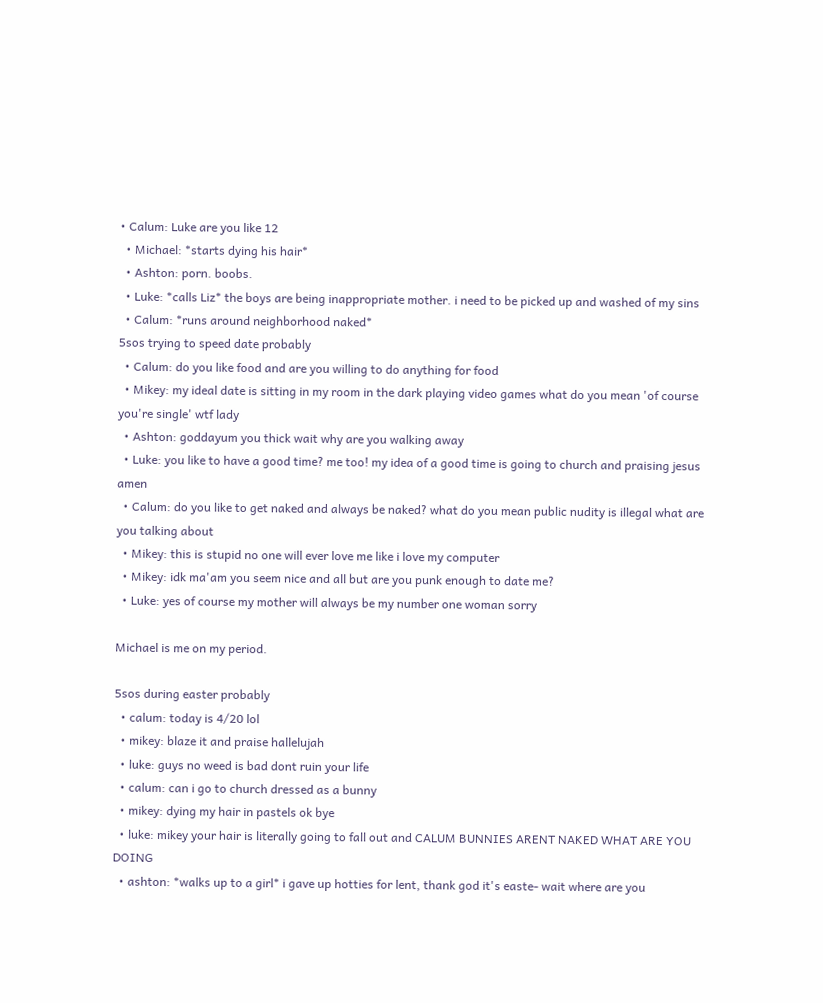• Calum: Luke are you like 12
  • Michael: *starts dying his hair*
  • Ashton: porn. boobs.
  • Luke: *calls Liz* the boys are being inappropriate mother. i need to be picked up and washed of my sins
  • Calum: *runs around neighborhood naked*
5sos trying to speed date probably
  • Calum: do you like food and are you willing to do anything for food
  • Mikey: my ideal date is sitting in my room in the dark playing video games what do you mean 'of course you're single' wtf lady
  • Ashton: goddayum you thick wait why are you walking away
  • Luke: you like to have a good time? me too! my idea of a good time is going to church and praising jesus amen
  • Calum: do you like to get naked and always be naked? what do you mean public nudity is illegal what are you talking about
  • Mikey: this is stupid no one will ever love me like i love my computer
  • Mikey: idk ma'am you seem nice and all but are you punk enough to date me?
  • Luke: yes of course my mother will always be my number one woman sorry

Michael is me on my period.

5sos during easter probably
  • calum: today is 4/20 lol
  • mikey: blaze it and praise hallelujah
  • luke: guys no weed is bad dont ruin your life
  • calum: can i go to church dressed as a bunny
  • mikey: dying my hair in pastels ok bye
  • luke: mikey your hair is literally going to fall out and CALUM BUNNIES ARENT NAKED WHAT ARE YOU DOING
  • ashton: *walks up to a girl* i gave up hotties for lent, thank god it's easte- wait where are you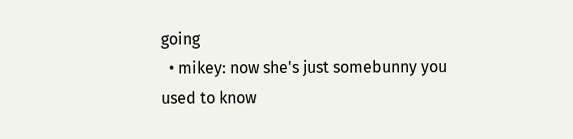going
  • mikey: now she's just somebunny you used to know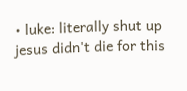• luke: literally shut up jesus didn't die for this